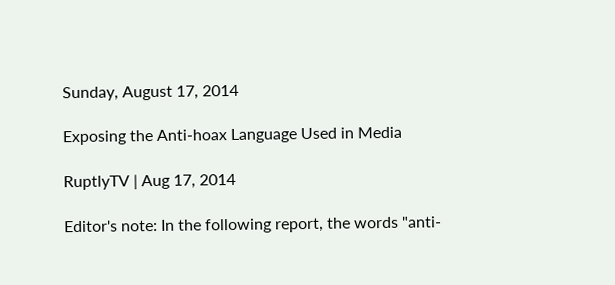Sunday, August 17, 2014

Exposing the Anti-hoax Language Used in Media

RuptlyTV | Aug 17, 2014

Editor's note: In the following report, the words "anti-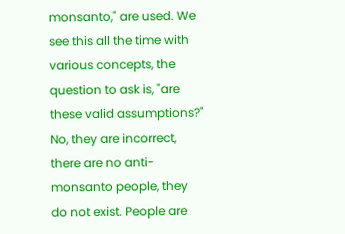monsanto," are used. We see this all the time with various concepts, the question to ask is, "are these valid assumptions?" No, they are incorrect, there are no anti-monsanto people, they do not exist. People are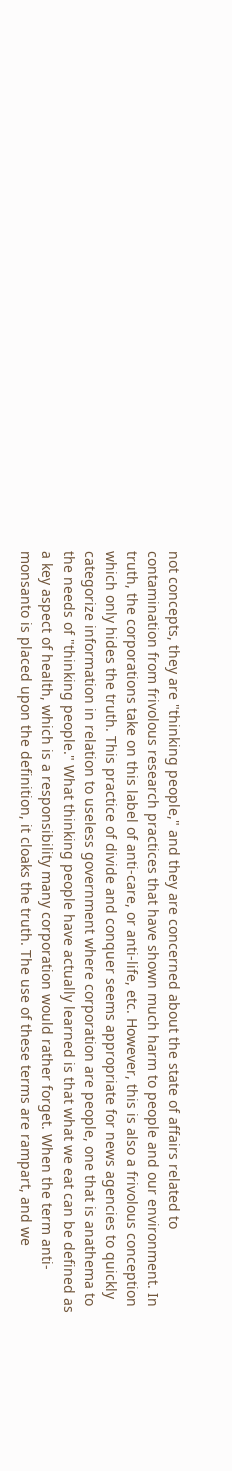not concepts, they are "thinking people," and they are concerned about the state of affairs related to contamination from frivolous research practices that have shown much harm to people and our environment. In truth, the corporations take on this label of anti-care, or anti-life, etc. However, this is also a frivolous conception which only hides the truth. This practice of divide and conquer seems appropriate for news agencies to quickly categorize information in relation to useless government where corporation are people, one that is anathema to the needs of "thinking people." What thinking people have actually learned is that what we eat can be defined as a key aspect of health, which is a responsibility many corporation would rather forget. When the term anti-monsanto is placed upon the definition, it cloaks the truth. The use of these terms are rampart, and we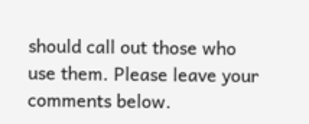should call out those who use them. Please leave your comments below.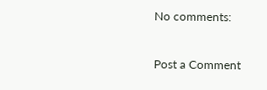No comments:

Post a Comment